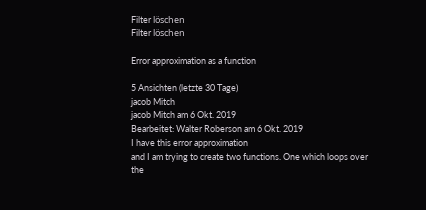Filter löschen
Filter löschen

Error approximation as a function

5 Ansichten (letzte 30 Tage)
jacob Mitch
jacob Mitch am 6 Okt. 2019
Bearbeitet: Walter Roberson am 6 Okt. 2019
I have this error approximation
and I am trying to create two functions. One which loops over the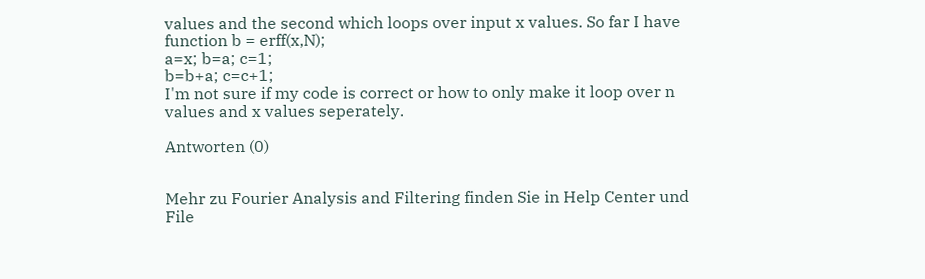values and the second which loops over input x values. So far I have
function b = erff(x,N);
a=x; b=a; c=1;
b=b+a; c=c+1;
I'm not sure if my code is correct or how to only make it loop over n values and x values seperately.

Antworten (0)


Mehr zu Fourier Analysis and Filtering finden Sie in Help Center und File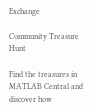Exchange

Community Treasure Hunt

Find the treasures in MATLAB Central and discover how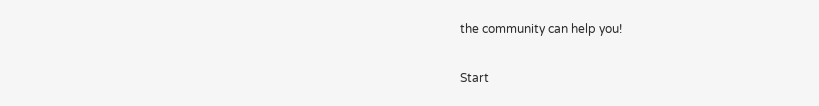the community can help you!

Start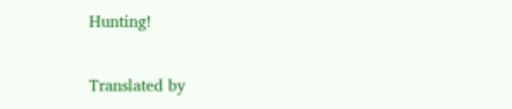Hunting!

Translated by